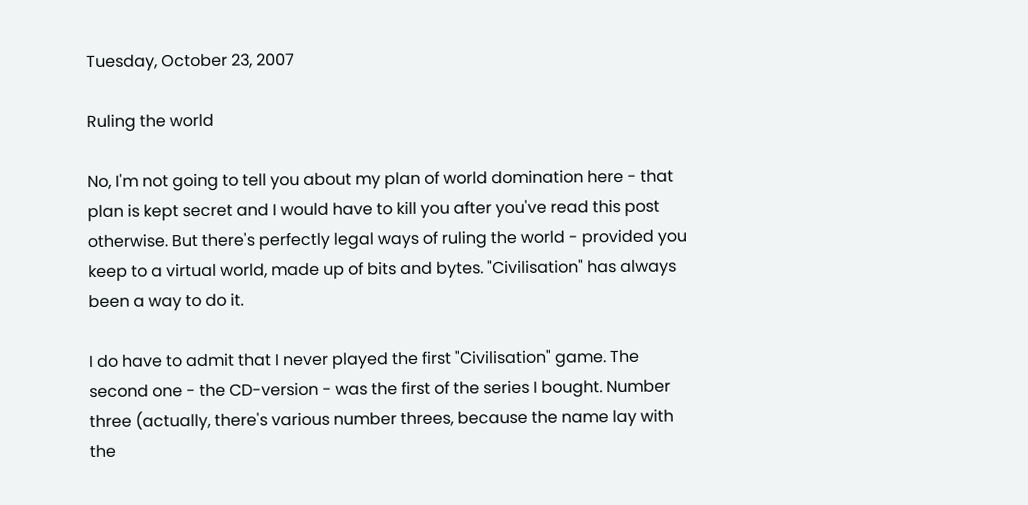Tuesday, October 23, 2007

Ruling the world

No, I'm not going to tell you about my plan of world domination here - that plan is kept secret and I would have to kill you after you've read this post otherwise. But there's perfectly legal ways of ruling the world - provided you keep to a virtual world, made up of bits and bytes. "Civilisation" has always been a way to do it.

I do have to admit that I never played the first "Civilisation" game. The second one - the CD-version - was the first of the series I bought. Number three (actually, there's various number threes, because the name lay with the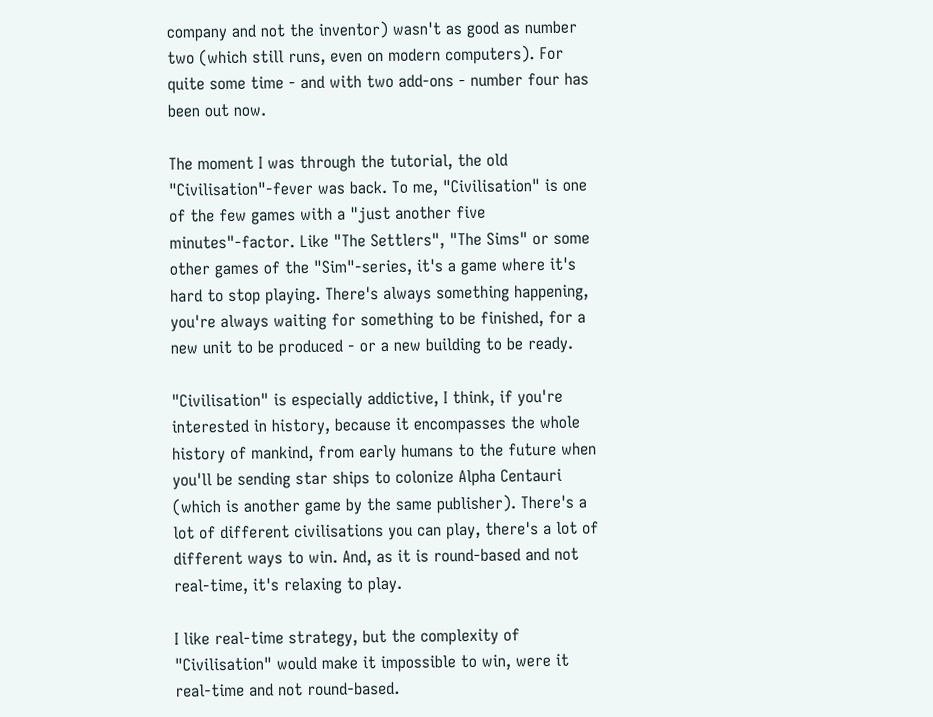company and not the inventor) wasn't as good as number two (which still runs, even on modern computers). For quite some time - and with two add-ons - number four has been out now.

The moment I was through the tutorial, the old "Civilisation"-fever was back. To me, "Civilisation" is one of the few games with a "just another five minutes"-factor. Like "The Settlers", "The Sims" or some other games of the "Sim"-series, it's a game where it's hard to stop playing. There's always something happening, you're always waiting for something to be finished, for a new unit to be produced - or a new building to be ready.

"Civilisation" is especially addictive, I think, if you're interested in history, because it encompasses the whole history of mankind, from early humans to the future when you'll be sending star ships to colonize Alpha Centauri (which is another game by the same publisher). There's a lot of different civilisations you can play, there's a lot of different ways to win. And, as it is round-based and not real-time, it's relaxing to play.

I like real-time strategy, but the complexity of "Civilisation" would make it impossible to win, were it real-time and not round-based.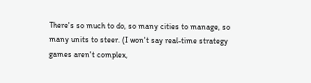There's so much to do, so many cities to manage, so many units to steer. (I won't say real-time strategy games aren't complex,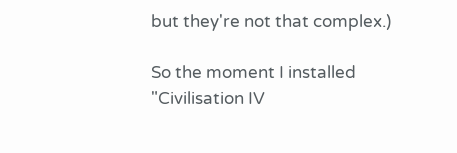but they're not that complex.)

So the moment I installed "Civilisation IV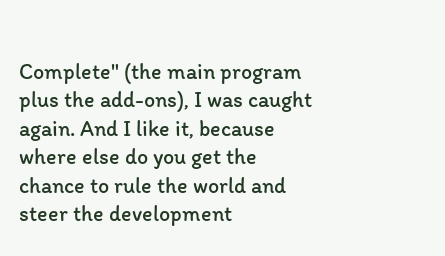Complete" (the main program plus the add-ons), I was caught again. And I like it, because where else do you get the chance to rule the world and steer the development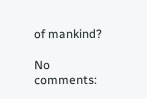of mankind?

No comments: